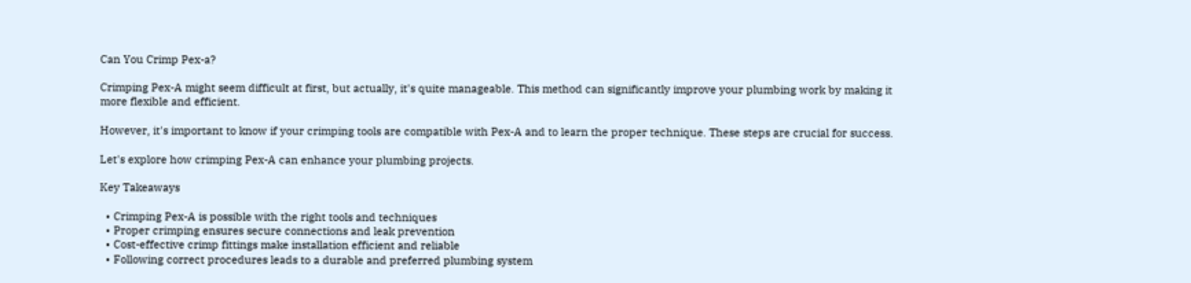Can You Crimp Pex-a?

Crimping Pex-A might seem difficult at first, but actually, it's quite manageable. This method can significantly improve your plumbing work by making it more flexible and efficient.

However, it's important to know if your crimping tools are compatible with Pex-A and to learn the proper technique. These steps are crucial for success.

Let's explore how crimping Pex-A can enhance your plumbing projects.

Key Takeaways

  • Crimping Pex-A is possible with the right tools and techniques
  • Proper crimping ensures secure connections and leak prevention
  • Cost-effective crimp fittings make installation efficient and reliable
  • Following correct procedures leads to a durable and preferred plumbing system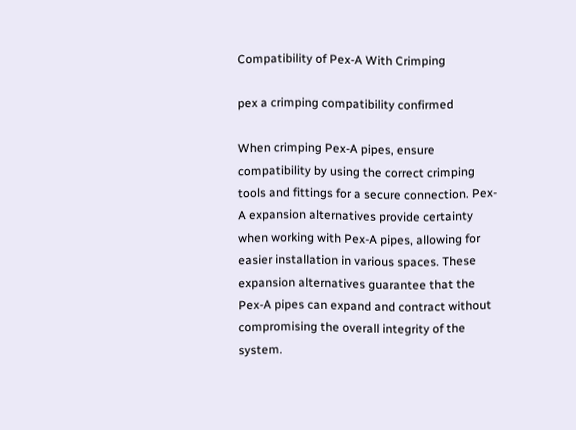Compatibility of Pex-A With Crimping

pex a crimping compatibility confirmed

When crimping Pex-A pipes, ensure compatibility by using the correct crimping tools and fittings for a secure connection. Pex-A expansion alternatives provide certainty when working with Pex-A pipes, allowing for easier installation in various spaces. These expansion alternatives guarantee that the Pex-A pipes can expand and contract without compromising the overall integrity of the system.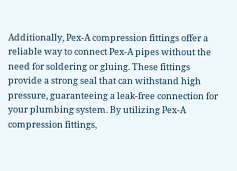Additionally, Pex-A compression fittings offer a reliable way to connect Pex-A pipes without the need for soldering or gluing. These fittings provide a strong seal that can withstand high pressure, guaranteeing a leak-free connection for your plumbing system. By utilizing Pex-A compression fittings,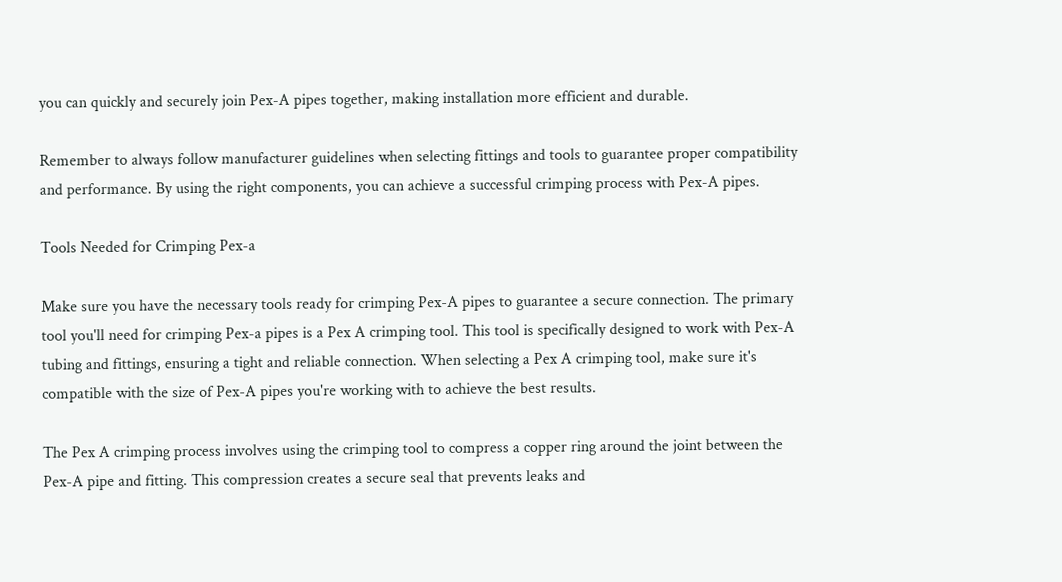you can quickly and securely join Pex-A pipes together, making installation more efficient and durable.

Remember to always follow manufacturer guidelines when selecting fittings and tools to guarantee proper compatibility and performance. By using the right components, you can achieve a successful crimping process with Pex-A pipes.

Tools Needed for Crimping Pex-a

Make sure you have the necessary tools ready for crimping Pex-A pipes to guarantee a secure connection. The primary tool you'll need for crimping Pex-a pipes is a Pex A crimping tool. This tool is specifically designed to work with Pex-A tubing and fittings, ensuring a tight and reliable connection. When selecting a Pex A crimping tool, make sure it's compatible with the size of Pex-A pipes you're working with to achieve the best results.

The Pex A crimping process involves using the crimping tool to compress a copper ring around the joint between the Pex-A pipe and fitting. This compression creates a secure seal that prevents leaks and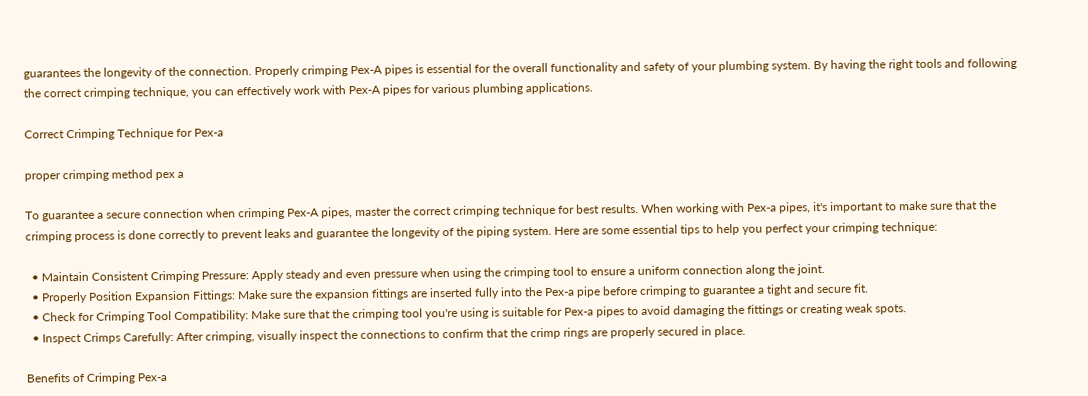guarantees the longevity of the connection. Properly crimping Pex-A pipes is essential for the overall functionality and safety of your plumbing system. By having the right tools and following the correct crimping technique, you can effectively work with Pex-A pipes for various plumbing applications.

Correct Crimping Technique for Pex-a

proper crimping method pex a

To guarantee a secure connection when crimping Pex-A pipes, master the correct crimping technique for best results. When working with Pex-a pipes, it's important to make sure that the crimping process is done correctly to prevent leaks and guarantee the longevity of the piping system. Here are some essential tips to help you perfect your crimping technique:

  • Maintain Consistent Crimping Pressure: Apply steady and even pressure when using the crimping tool to ensure a uniform connection along the joint.
  • Properly Position Expansion Fittings: Make sure the expansion fittings are inserted fully into the Pex-a pipe before crimping to guarantee a tight and secure fit.
  • Check for Crimping Tool Compatibility: Make sure that the crimping tool you're using is suitable for Pex-a pipes to avoid damaging the fittings or creating weak spots.
  • Inspect Crimps Carefully: After crimping, visually inspect the connections to confirm that the crimp rings are properly secured in place.

Benefits of Crimping Pex-a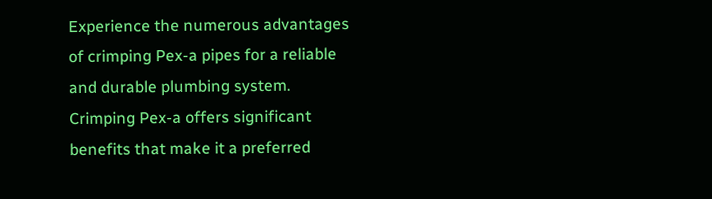Experience the numerous advantages of crimping Pex-a pipes for a reliable and durable plumbing system. Crimping Pex-a offers significant benefits that make it a preferred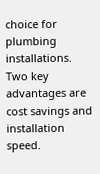choice for plumbing installations. Two key advantages are cost savings and installation speed.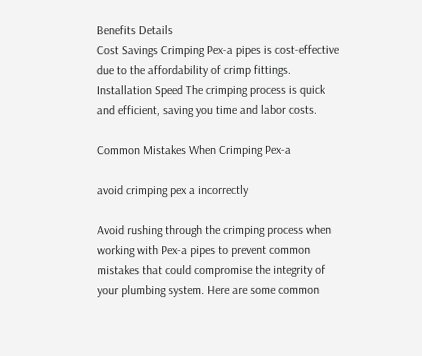Benefits Details
Cost Savings Crimping Pex-a pipes is cost-effective due to the affordability of crimp fittings.
Installation Speed The crimping process is quick and efficient, saving you time and labor costs.

Common Mistakes When Crimping Pex-a

avoid crimping pex a incorrectly

Avoid rushing through the crimping process when working with Pex-a pipes to prevent common mistakes that could compromise the integrity of your plumbing system. Here are some common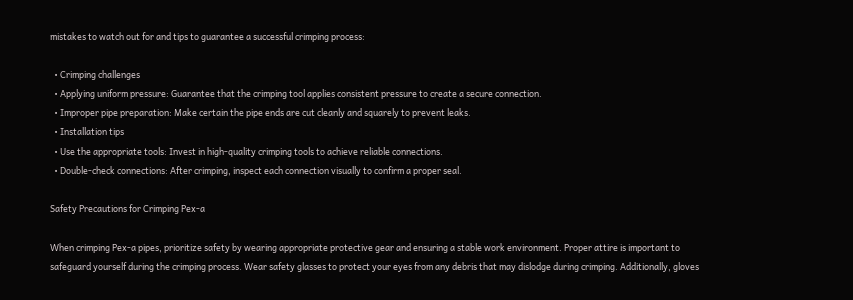mistakes to watch out for and tips to guarantee a successful crimping process:

  • Crimping challenges
  • Applying uniform pressure: Guarantee that the crimping tool applies consistent pressure to create a secure connection.
  • Improper pipe preparation: Make certain the pipe ends are cut cleanly and squarely to prevent leaks.
  • Installation tips
  • Use the appropriate tools: Invest in high-quality crimping tools to achieve reliable connections.
  • Double-check connections: After crimping, inspect each connection visually to confirm a proper seal.

Safety Precautions for Crimping Pex-a

When crimping Pex-a pipes, prioritize safety by wearing appropriate protective gear and ensuring a stable work environment. Proper attire is important to safeguard yourself during the crimping process. Wear safety glasses to protect your eyes from any debris that may dislodge during crimping. Additionally, gloves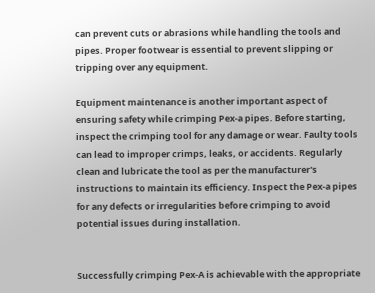can prevent cuts or abrasions while handling the tools and pipes. Proper footwear is essential to prevent slipping or tripping over any equipment.

Equipment maintenance is another important aspect of ensuring safety while crimping Pex-a pipes. Before starting, inspect the crimping tool for any damage or wear. Faulty tools can lead to improper crimps, leaks, or accidents. Regularly clean and lubricate the tool as per the manufacturer's instructions to maintain its efficiency. Inspect the Pex-a pipes for any defects or irregularities before crimping to avoid potential issues during installation.


Successfully crimping Pex-A is achievable with the appropriate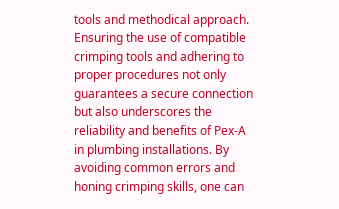tools and methodical approach. Ensuring the use of compatible crimping tools and adhering to proper procedures not only guarantees a secure connection but also underscores the reliability and benefits of Pex-A in plumbing installations. By avoiding common errors and honing crimping skills, one can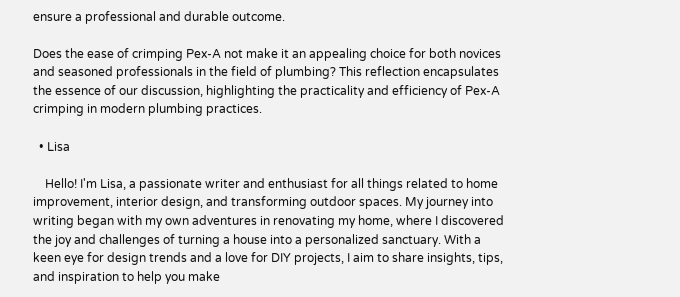ensure a professional and durable outcome.

Does the ease of crimping Pex-A not make it an appealing choice for both novices and seasoned professionals in the field of plumbing? This reflection encapsulates the essence of our discussion, highlighting the practicality and efficiency of Pex-A crimping in modern plumbing practices.

  • Lisa

    Hello! I'm Lisa, a passionate writer and enthusiast for all things related to home improvement, interior design, and transforming outdoor spaces. My journey into writing began with my own adventures in renovating my home, where I discovered the joy and challenges of turning a house into a personalized sanctuary. With a keen eye for design trends and a love for DIY projects, I aim to share insights, tips, and inspiration to help you make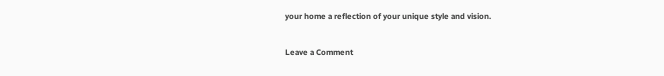your home a reflection of your unique style and vision.

Leave a Comment